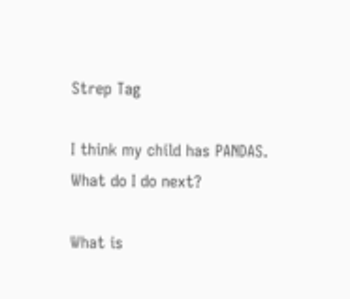Strep Tag

I think my child has PANDAS. What do I do next?

What is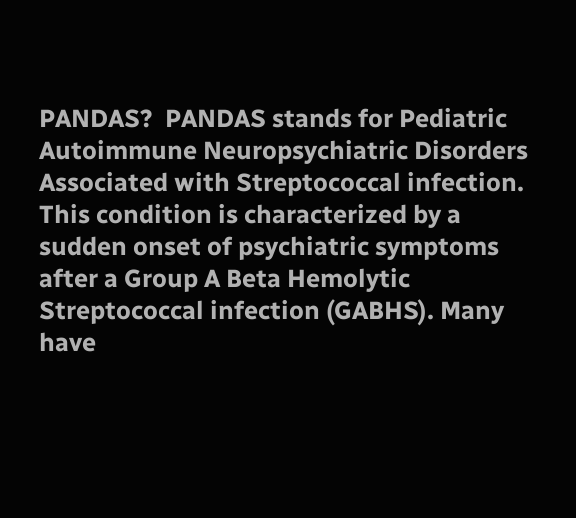PANDAS?  PANDAS stands for Pediatric Autoimmune Neuropsychiatric Disorders Associated with Streptococcal infection. This condition is characterized by a sudden onset of psychiatric symptoms after a Group A Beta Hemolytic Streptococcal infection (GABHS). Many have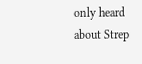only heard about Strep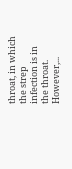throat, in which the strep infection is in the throat. However,...